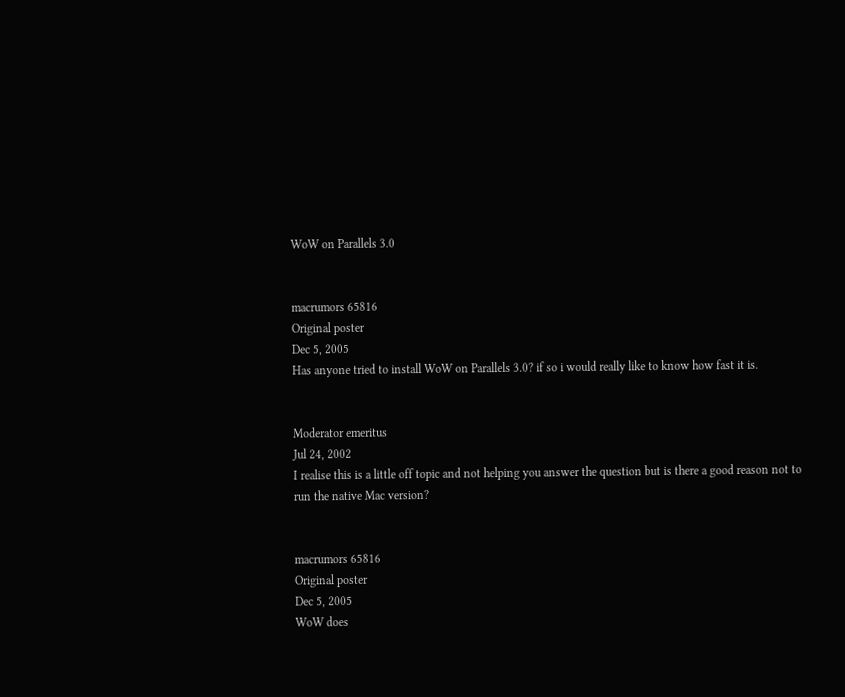WoW on Parallels 3.0


macrumors 65816
Original poster
Dec 5, 2005
Has anyone tried to install WoW on Parallels 3.0? if so i would really like to know how fast it is.


Moderator emeritus
Jul 24, 2002
I realise this is a little off topic and not helping you answer the question but is there a good reason not to run the native Mac version?


macrumors 65816
Original poster
Dec 5, 2005
WoW does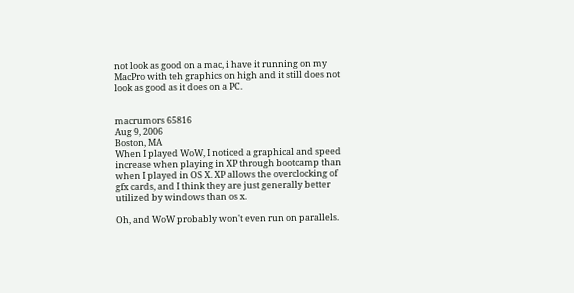not look as good on a mac, i have it running on my MacPro with teh graphics on high and it still does not look as good as it does on a PC.


macrumors 65816
Aug 9, 2006
Boston, MA
When I played WoW, I noticed a graphical and speed increase when playing in XP through bootcamp than when I played in OS X. XP allows the overclocking of gfx cards, and I think they are just generally better utilized by windows than os x.

Oh, and WoW probably won't even run on parallels.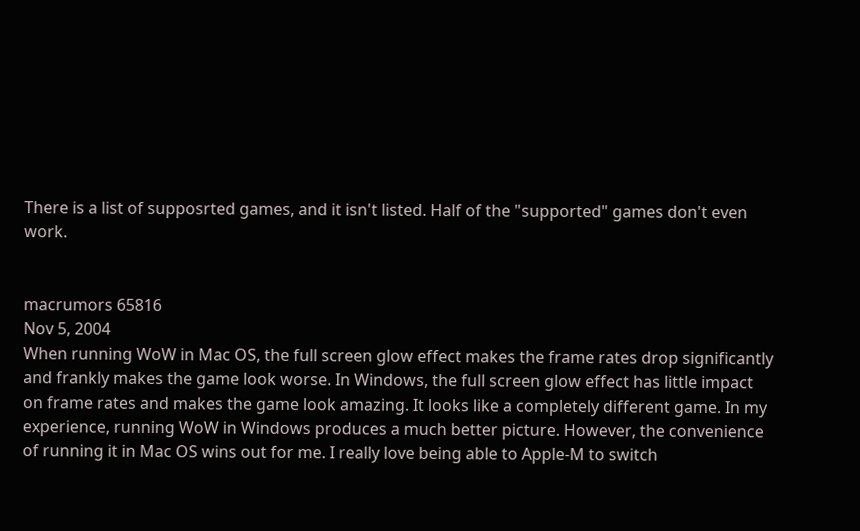There is a list of supposrted games, and it isn't listed. Half of the "supported" games don't even work.


macrumors 65816
Nov 5, 2004
When running WoW in Mac OS, the full screen glow effect makes the frame rates drop significantly and frankly makes the game look worse. In Windows, the full screen glow effect has little impact on frame rates and makes the game look amazing. It looks like a completely different game. In my experience, running WoW in Windows produces a much better picture. However, the convenience of running it in Mac OS wins out for me. I really love being able to Apple-M to switch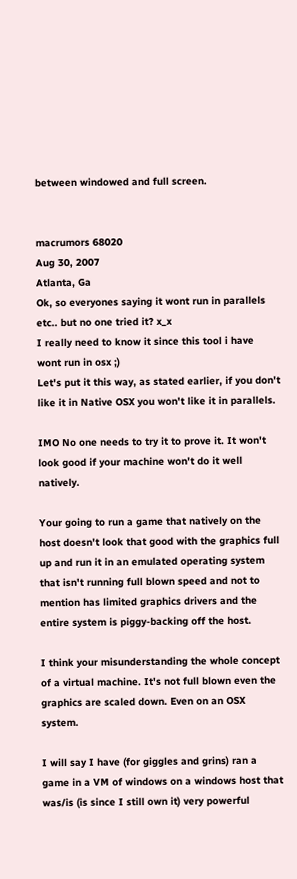between windowed and full screen.


macrumors 68020
Aug 30, 2007
Atlanta, Ga
Ok, so everyones saying it wont run in parallels etc.. but no one tried it? x_x
I really need to know it since this tool i have wont run in osx ;)
Let's put it this way, as stated earlier, if you don't like it in Native OSX you won't like it in parallels.

IMO No one needs to try it to prove it. It won't look good if your machine won't do it well natively.

Your going to run a game that natively on the host doesn't look that good with the graphics full up and run it in an emulated operating system that isn't running full blown speed and not to mention has limited graphics drivers and the entire system is piggy-backing off the host.

I think your misunderstanding the whole concept of a virtual machine. It's not full blown even the graphics are scaled down. Even on an OSX system.

I will say I have (for giggles and grins) ran a game in a VM of windows on a windows host that was/is (is since I still own it) very powerful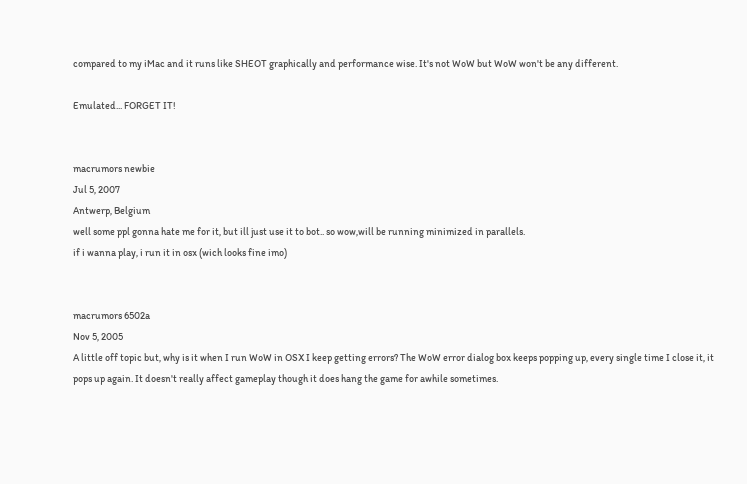compared to my iMac and it runs like SHEOT graphically and performance wise. It's not WoW but WoW won't be any different.

Emulated... FORGET IT!


macrumors newbie
Jul 5, 2007
Antwerp, Belgium
well some ppl gonna hate me for it, but ill just use it to bot.. so wow,will be running minimized in parallels.
if i wanna play, i run it in osx (wich looks fine imo)


macrumors 6502a
Nov 5, 2005
A little off topic but, why is it when I run WoW in OSX I keep getting errors? The WoW error dialog box keeps popping up, every single time I close it, it pops up again. It doesn't really affect gameplay though it does hang the game for awhile sometimes.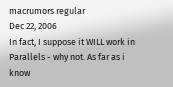macrumors regular
Dec 22, 2006
In fact, I suppose it WILL work in Parallels - why not. As far as i know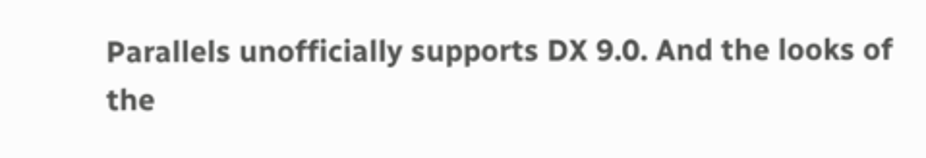Parallels unofficially supports DX 9.0. And the looks of the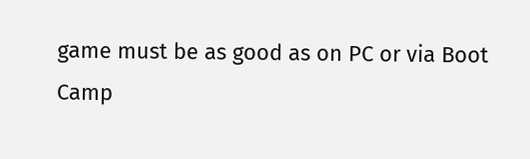game must be as good as on PC or via Boot Camp